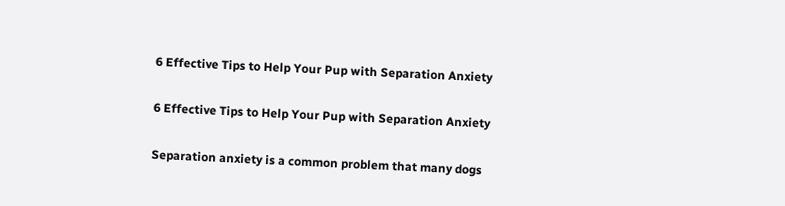6 Effective Tips to Help Your Pup with Separation Anxiety

6 Effective Tips to Help Your Pup with Separation Anxiety

Separation anxiety is a common problem that many dogs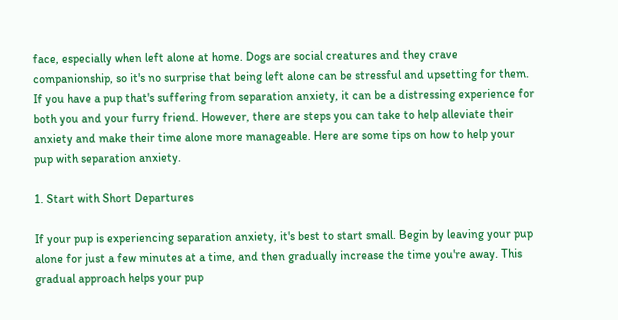face, especially when left alone at home. Dogs are social creatures and they crave companionship, so it's no surprise that being left alone can be stressful and upsetting for them. If you have a pup that's suffering from separation anxiety, it can be a distressing experience for both you and your furry friend. However, there are steps you can take to help alleviate their anxiety and make their time alone more manageable. Here are some tips on how to help your pup with separation anxiety.

1. Start with Short Departures

If your pup is experiencing separation anxiety, it's best to start small. Begin by leaving your pup alone for just a few minutes at a time, and then gradually increase the time you're away. This gradual approach helps your pup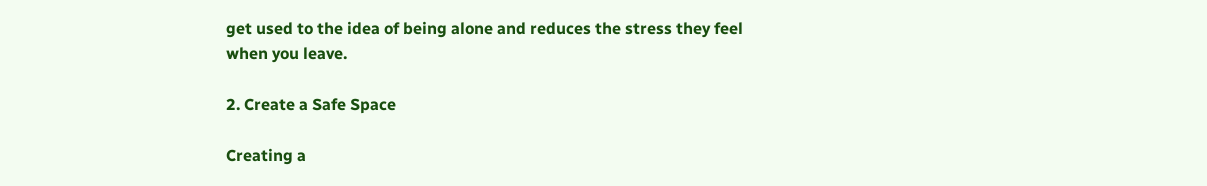get used to the idea of being alone and reduces the stress they feel when you leave.

2. Create a Safe Space

Creating a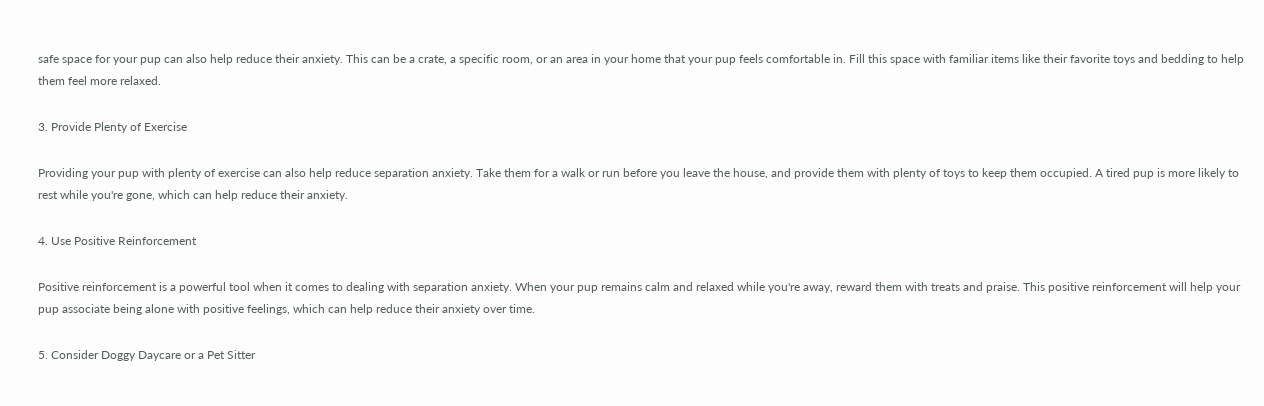safe space for your pup can also help reduce their anxiety. This can be a crate, a specific room, or an area in your home that your pup feels comfortable in. Fill this space with familiar items like their favorite toys and bedding to help them feel more relaxed.

3. Provide Plenty of Exercise

Providing your pup with plenty of exercise can also help reduce separation anxiety. Take them for a walk or run before you leave the house, and provide them with plenty of toys to keep them occupied. A tired pup is more likely to rest while you're gone, which can help reduce their anxiety.

4. Use Positive Reinforcement

Positive reinforcement is a powerful tool when it comes to dealing with separation anxiety. When your pup remains calm and relaxed while you're away, reward them with treats and praise. This positive reinforcement will help your pup associate being alone with positive feelings, which can help reduce their anxiety over time.

5. Consider Doggy Daycare or a Pet Sitter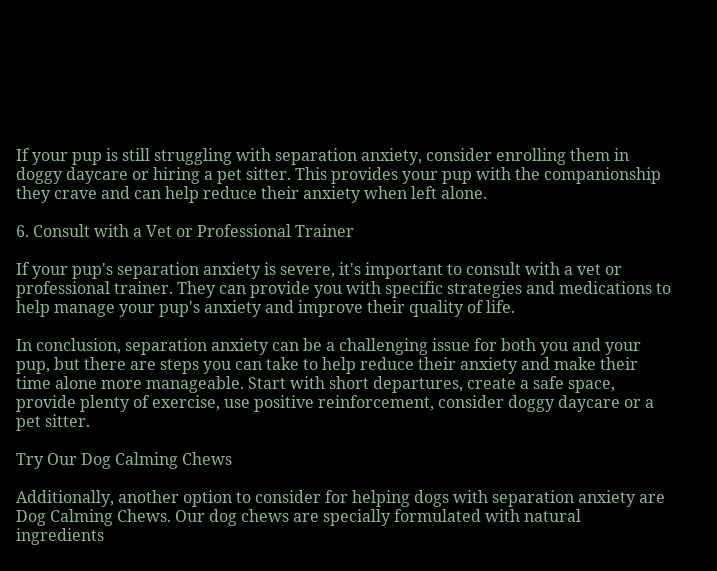If your pup is still struggling with separation anxiety, consider enrolling them in doggy daycare or hiring a pet sitter. This provides your pup with the companionship they crave and can help reduce their anxiety when left alone.

6. Consult with a Vet or Professional Trainer

If your pup's separation anxiety is severe, it's important to consult with a vet or professional trainer. They can provide you with specific strategies and medications to help manage your pup's anxiety and improve their quality of life.

In conclusion, separation anxiety can be a challenging issue for both you and your pup, but there are steps you can take to help reduce their anxiety and make their time alone more manageable. Start with short departures, create a safe space, provide plenty of exercise, use positive reinforcement, consider doggy daycare or a pet sitter.

Try Our Dog Calming Chews

Additionally, another option to consider for helping dogs with separation anxiety are Dog Calming Chews. Our dog chews are specially formulated with natural ingredients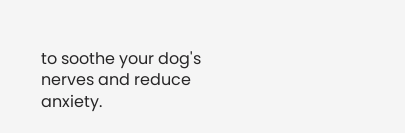to soothe your dog's nerves and reduce anxiety.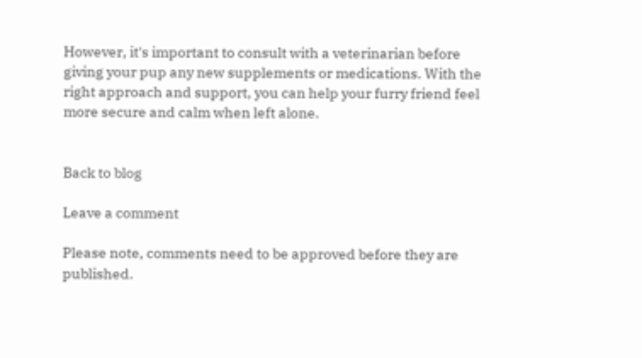However, it's important to consult with a veterinarian before giving your pup any new supplements or medications. With the right approach and support, you can help your furry friend feel more secure and calm when left alone.


Back to blog

Leave a comment

Please note, comments need to be approved before they are published.